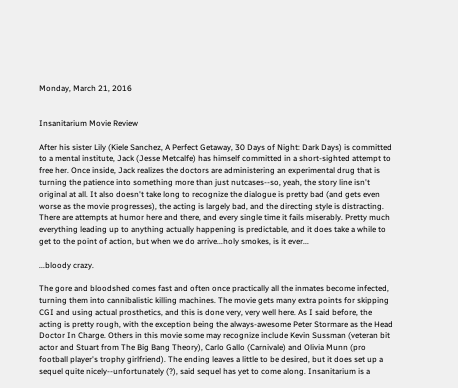Monday, March 21, 2016


Insanitarium Movie Review

After his sister Lily (Kiele Sanchez, A Perfect Getaway, 30 Days of Night: Dark Days) is committed to a mental institute, Jack (Jesse Metcalfe) has himself committed in a short-sighted attempt to free her. Once inside, Jack realizes the doctors are administering an experimental drug that is turning the patience into something more than just nutcases--so, yeah, the story line isn't original at all. It also doesn't take long to recognize the dialogue is pretty bad (and gets even worse as the movie progresses), the acting is largely bad, and the directing style is distracting. There are attempts at humor here and there, and every single time it fails miserably. Pretty much everything leading up to anything actually happening is predictable, and it does take a while to get to the point of action, but when we do arrive...holy smokes, is it ever...

...bloody crazy.

The gore and bloodshed comes fast and often once practically all the inmates become infected, turning them into cannibalistic killing machines. The movie gets many extra points for skipping CGI and using actual prosthetics, and this is done very, very well here. As I said before, the acting is pretty rough, with the exception being the always-awesome Peter Stormare as the Head Doctor In Charge. Others in this movie some may recognize include Kevin Sussman (veteran bit actor and Stuart from The Big Bang Theory), Carlo Gallo (Carnivale) and Olivia Munn (pro football player's trophy girlfriend). The ending leaves a little to be desired, but it does set up a sequel quite nicely--unfortunately (?), said sequel has yet to come along. Insanitarium is a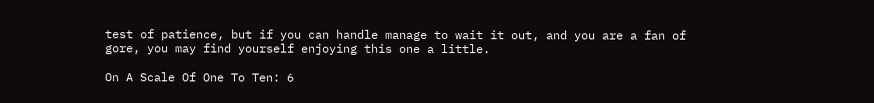test of patience, but if you can handle manage to wait it out, and you are a fan of gore, you may find yourself enjoying this one a little.

On A Scale Of One To Ten: 6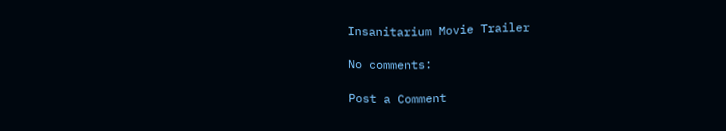Insanitarium Movie Trailer

No comments:

Post a Comment